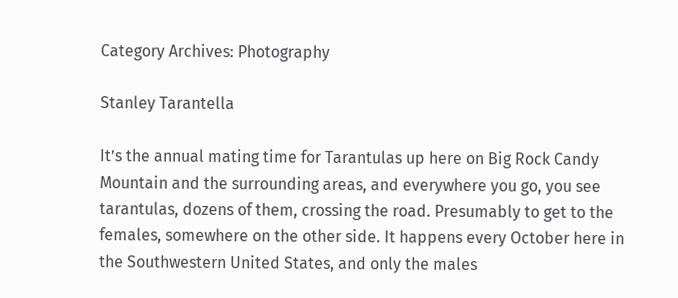Category Archives: Photography

Stanley Tarantella

It’s the annual mating time for Tarantulas up here on Big Rock Candy Mountain and the surrounding areas, and everywhere you go, you see tarantulas, dozens of them, crossing the road. Presumably to get to the females, somewhere on the other side. It happens every October here in the Southwestern United States, and only the males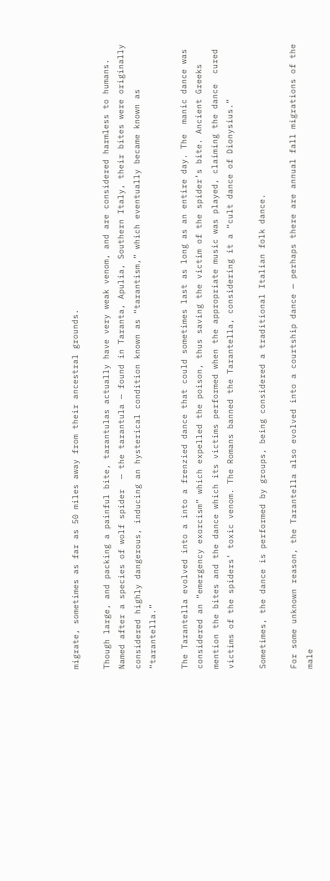migrate, sometimes as far as 50 miles away from their ancestral grounds.

Though large, and packing a painful bite, tarantulas actually have very weak venom, and are considered harmless to humans. Named after a species of wolf spider  — the tarantula — found in Taranta, Apulia, Southern Italy, their bites were originally considered highly dangerous, inducing an hysterical condition known as “tarantism,” which eventually became known as “tarantella.”

The Tarantella evolved into a into a frenzied dance that could sometimes last as long as an entire day. The  manic dance was considered an “emergency exorcism” which expelled the poison, thus saving the victim of the spider’s bite. Ancient Greeks mention the bites and the dance which its victims performed when the appropriate music was played, claiming the dance  cured victims of the spiders’ toxic venom. The Romans banned the Tarantella, considering it a “cult dance of Dionysius.”

Sometimes, the dance is performed by groups, being considered a traditional Italian folk dance.

For some unknown reason, the Tarantella also evolved into a courtship dance — perhaps there are annual fall migrations of the male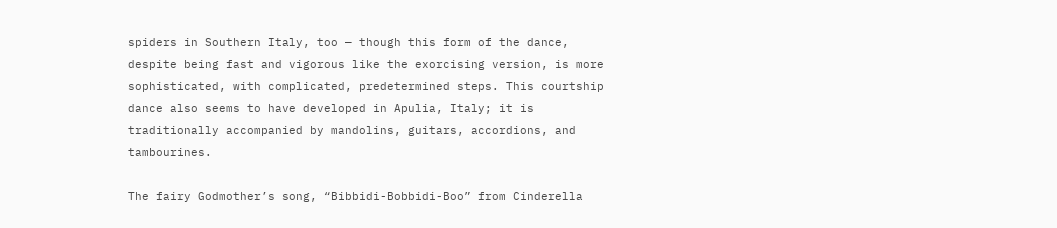spiders in Southern Italy, too — though this form of the dance, despite being fast and vigorous like the exorcising version, is more sophisticated, with complicated, predetermined steps. This courtship dance also seems to have developed in Apulia, Italy; it is traditionally accompanied by mandolins, guitars, accordions, and tambourines.

The fairy Godmother’s song, “Bibbidi-Bobbidi-Boo” from Cinderella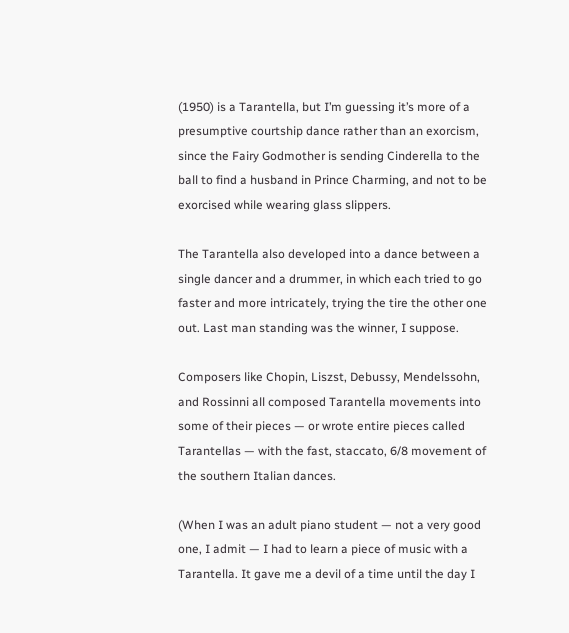(1950) is a Tarantella, but I’m guessing it’s more of a presumptive courtship dance rather than an exorcism, since the Fairy Godmother is sending Cinderella to the ball to find a husband in Prince Charming, and not to be exorcised while wearing glass slippers.

The Tarantella also developed into a dance between a single dancer and a drummer, in which each tried to go faster and more intricately, trying the tire the other one out. Last man standing was the winner, I suppose.

Composers like Chopin, Liszst, Debussy, Mendelssohn, and Rossinni all composed Tarantella movements into some of their pieces — or wrote entire pieces called Tarantellas — with the fast, staccato, 6/8 movement of the southern Italian dances.

(When I was an adult piano student — not a very good one, I admit — I had to learn a piece of music with a Tarantella. It gave me a devil of a time until the day I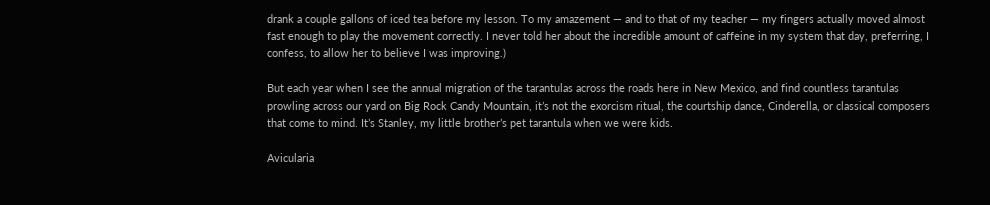drank a couple gallons of iced tea before my lesson. To my amazement — and to that of my teacher — my fingers actually moved almost fast enough to play the movement correctly. I never told her about the incredible amount of caffeine in my system that day, preferring, I confess, to allow her to believe I was improving.)

But each year when I see the annual migration of the tarantulas across the roads here in New Mexico, and find countless tarantulas prowling across our yard on Big Rock Candy Mountain, it’s not the exorcism ritual, the courtship dance, Cinderella, or classical composers that come to mind. It’s Stanley, my little brother’s pet tarantula when we were kids.

Avicularia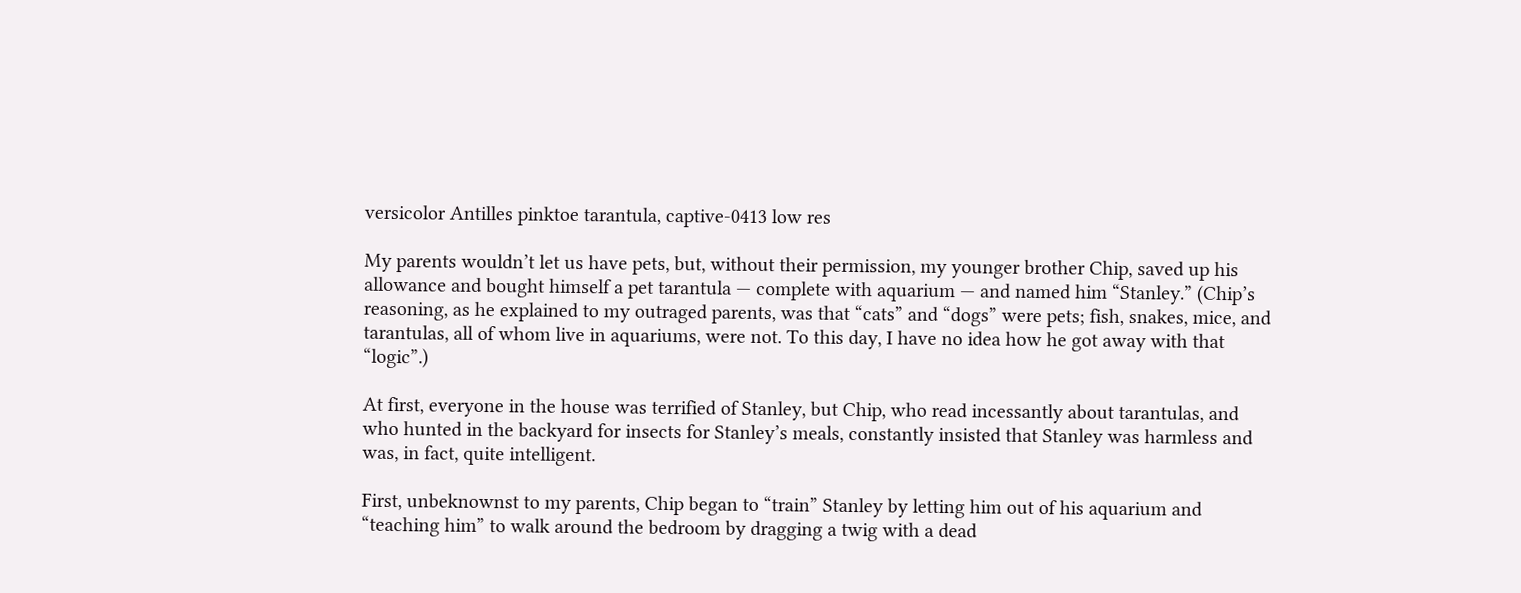versicolor Antilles pinktoe tarantula, captive-0413 low res

My parents wouldn’t let us have pets, but, without their permission, my younger brother Chip, saved up his allowance and bought himself a pet tarantula — complete with aquarium — and named him “Stanley.” (Chip’s reasoning, as he explained to my outraged parents, was that “cats” and “dogs” were pets; fish, snakes, mice, and tarantulas, all of whom live in aquariums, were not. To this day, I have no idea how he got away with that “logic”.)

At first, everyone in the house was terrified of Stanley, but Chip, who read incessantly about tarantulas, and who hunted in the backyard for insects for Stanley’s meals, constantly insisted that Stanley was harmless and was, in fact, quite intelligent.

First, unbeknownst to my parents, Chip began to “train” Stanley by letting him out of his aquarium and “teaching him” to walk around the bedroom by dragging a twig with a dead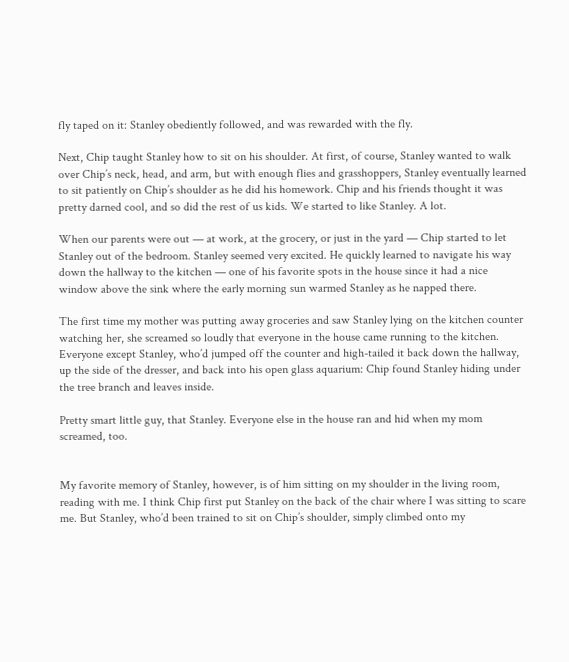fly taped on it: Stanley obediently followed, and was rewarded with the fly.

Next, Chip taught Stanley how to sit on his shoulder. At first, of course, Stanley wanted to walk over Chip’s neck, head, and arm, but with enough flies and grasshoppers, Stanley eventually learned to sit patiently on Chip’s shoulder as he did his homework. Chip and his friends thought it was pretty darned cool, and so did the rest of us kids. We started to like Stanley. A lot.

When our parents were out — at work, at the grocery, or just in the yard — Chip started to let Stanley out of the bedroom. Stanley seemed very excited. He quickly learned to navigate his way down the hallway to the kitchen — one of his favorite spots in the house since it had a nice window above the sink where the early morning sun warmed Stanley as he napped there.

The first time my mother was putting away groceries and saw Stanley lying on the kitchen counter watching her, she screamed so loudly that everyone in the house came running to the kitchen. Everyone except Stanley, who’d jumped off the counter and high-tailed it back down the hallway, up the side of the dresser, and back into his open glass aquarium: Chip found Stanley hiding under the tree branch and leaves inside.

Pretty smart little guy, that Stanley. Everyone else in the house ran and hid when my mom screamed, too.


My favorite memory of Stanley, however, is of him sitting on my shoulder in the living room, reading with me. I think Chip first put Stanley on the back of the chair where I was sitting to scare me. But Stanley, who’d been trained to sit on Chip’s shoulder, simply climbed onto my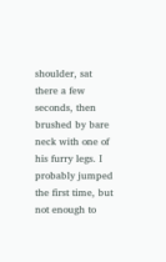shoulder, sat there a few seconds, then brushed by bare neck with one of his furry legs. I probably jumped the first time, but not enough to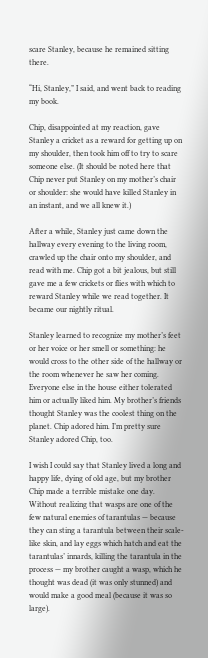scare Stanley, because he remained sitting there.

“Hi, Stanley,” I said, and went back to reading my book.

Chip, disappointed at my reaction, gave Stanley a cricket as a reward for getting up on my shoulder, then took him off to try to scare someone else. (It should be noted here that Chip never put Stanley on my mother’s chair or shoulder: she would have killed Stanley in an instant, and we all knew it.)

After a while, Stanley just came down the hallway every evening to the living room, crawled up the chair onto my shoulder, and read with me. Chip got a bit jealous, but still gave me a few crickets or flies with which to reward Stanley while we read together. It became our nightly ritual.

Stanley learned to recognize my mother’s feet or her voice or her smell or something: he would cross to the other side of the hallway or the room whenever he saw her coming. Everyone else in the house either tolerated him or actually liked him. My brother’s friends thought Stanley was the coolest thing on the planet. Chip adored him. I’m pretty sure Stanley adored Chip, too.

I wish I could say that Stanley lived a long and happy life, dying of old age, but my brother Chip made a terrible mistake one day. Without realizing that wasps are one of the few natural enemies of tarantulas — because they can sting a tarantula between their scale-like skin, and lay eggs which hatch and eat the tarantulas’ innards, killing the tarantula in the process — my brother caught a wasp, which he thought was dead (it was only stunned) and would make a good meal (because it was so large).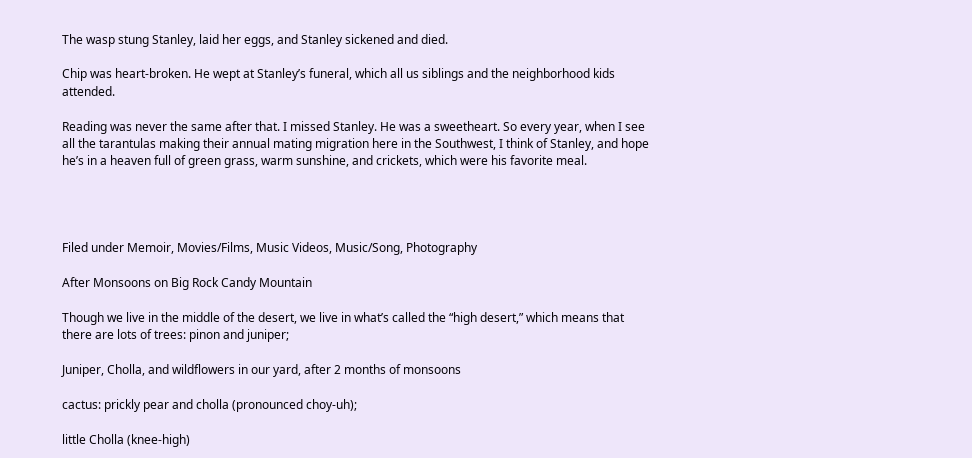The wasp stung Stanley, laid her eggs, and Stanley sickened and died.

Chip was heart-broken. He wept at Stanley’s funeral, which all us siblings and the neighborhood kids attended.

Reading was never the same after that. I missed Stanley. He was a sweetheart. So every year, when I see all the tarantulas making their annual mating migration here in the Southwest, I think of Stanley, and hope he’s in a heaven full of green grass, warm sunshine, and crickets, which were his favorite meal.




Filed under Memoir, Movies/Films, Music Videos, Music/Song, Photography

After Monsoons on Big Rock Candy Mountain

Though we live in the middle of the desert, we live in what’s called the “high desert,” which means that there are lots of trees: pinon and juniper;

Juniper, Cholla, and wildflowers in our yard, after 2 months of monsoons

cactus: prickly pear and cholla (pronounced choy-uh);

little Cholla (knee-high)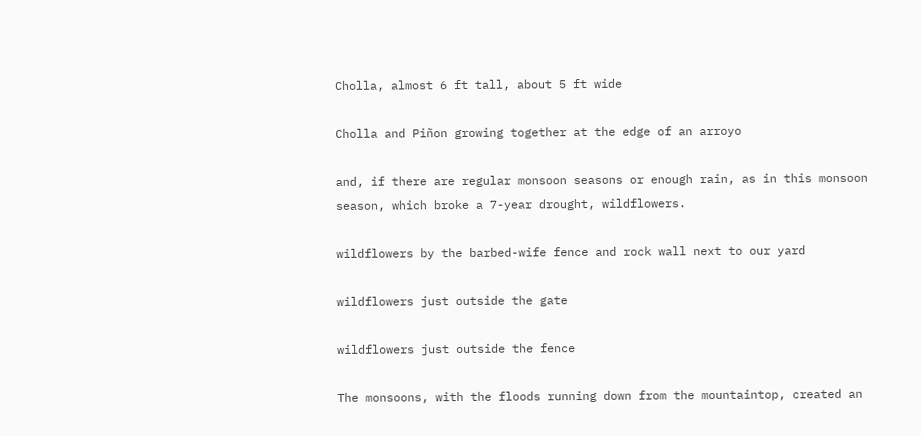Cholla, almost 6 ft tall, about 5 ft wide

Cholla and Piñon growing together at the edge of an arroyo

and, if there are regular monsoon seasons or enough rain, as in this monsoon season, which broke a 7-year drought, wildflowers.

wildflowers by the barbed-wife fence and rock wall next to our yard

wildflowers just outside the gate

wildflowers just outside the fence

The monsoons, with the floods running down from the mountaintop, created an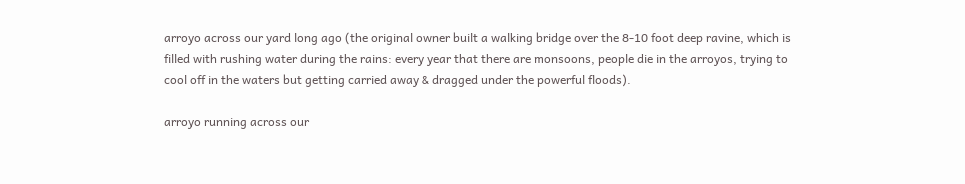arroyo across our yard long ago (the original owner built a walking bridge over the 8-10 foot deep ravine, which is filled with rushing water during the rains: every year that there are monsoons, people die in the arroyos, trying to cool off in the waters but getting carried away & dragged under the powerful floods).

arroyo running across our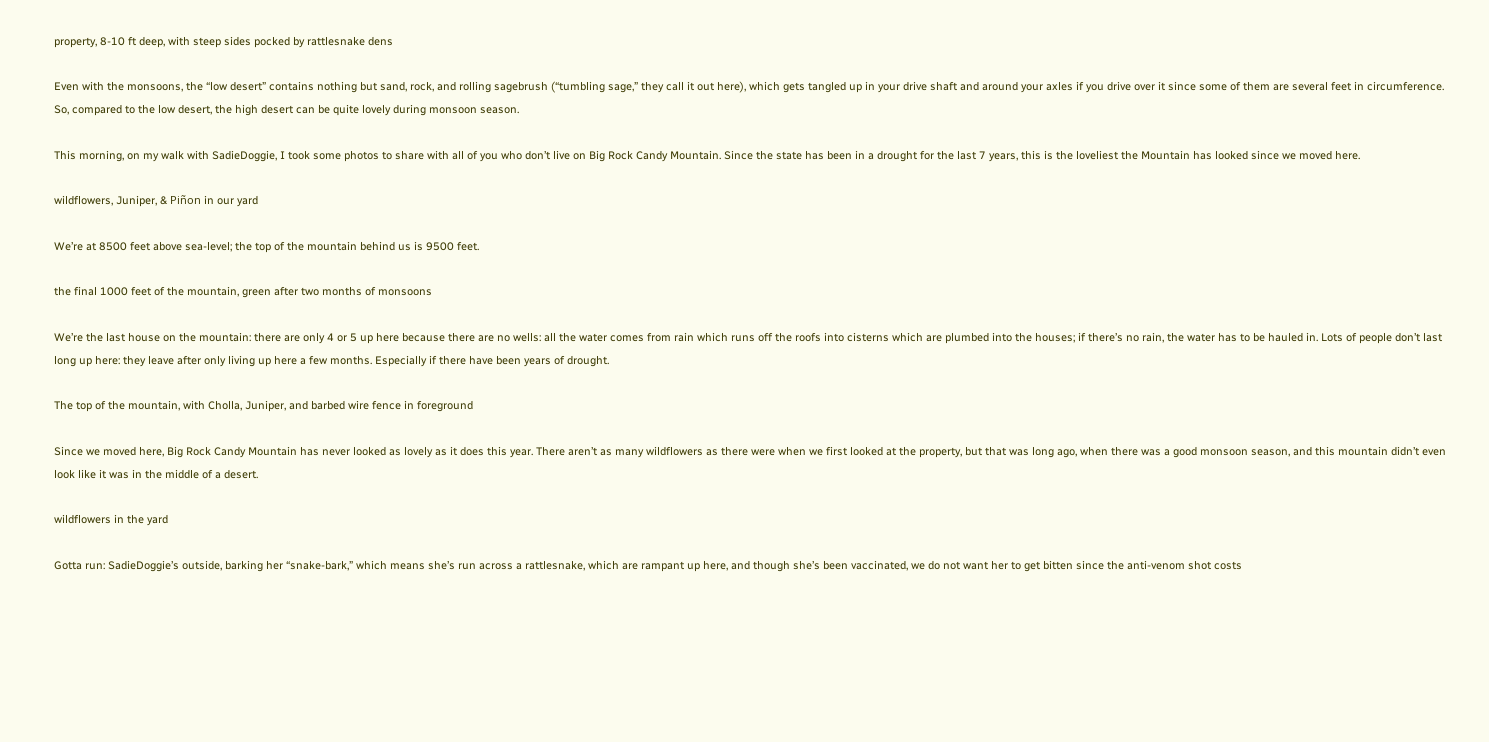property, 8-10 ft deep, with steep sides pocked by rattlesnake dens

Even with the monsoons, the “low desert” contains nothing but sand, rock, and rolling sagebrush (“tumbling sage,” they call it out here), which gets tangled up in your drive shaft and around your axles if you drive over it since some of them are several feet in circumference. So, compared to the low desert, the high desert can be quite lovely during monsoon season.

This morning, on my walk with SadieDoggie, I took some photos to share with all of you who don’t live on Big Rock Candy Mountain. Since the state has been in a drought for the last 7 years, this is the loveliest the Mountain has looked since we moved here.

wildflowers, Juniper, & Piñon in our yard

We’re at 8500 feet above sea-level; the top of the mountain behind us is 9500 feet.

the final 1000 feet of the mountain, green after two months of monsoons

We’re the last house on the mountain: there are only 4 or 5 up here because there are no wells: all the water comes from rain which runs off the roofs into cisterns which are plumbed into the houses; if there’s no rain, the water has to be hauled in. Lots of people don’t last long up here: they leave after only living up here a few months. Especially if there have been years of drought.

The top of the mountain, with Cholla, Juniper, and barbed wire fence in foreground

Since we moved here, Big Rock Candy Mountain has never looked as lovely as it does this year. There aren’t as many wildflowers as there were when we first looked at the property, but that was long ago, when there was a good monsoon season, and this mountain didn’t even look like it was in the middle of a desert.

wildflowers in the yard

Gotta run: SadieDoggie’s outside, barking her “snake-bark,” which means she’s run across a rattlesnake, which are rampant up here, and though she’s been vaccinated, we do not want her to get bitten since the anti-venom shot costs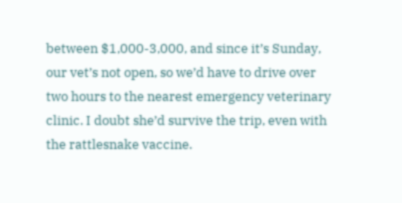between $1,000-3,000, and since it’s Sunday, our vet’s not open, so we’d have to drive over two hours to the nearest emergency veterinary clinic. I doubt she’d survive the trip, even with the rattlesnake vaccine.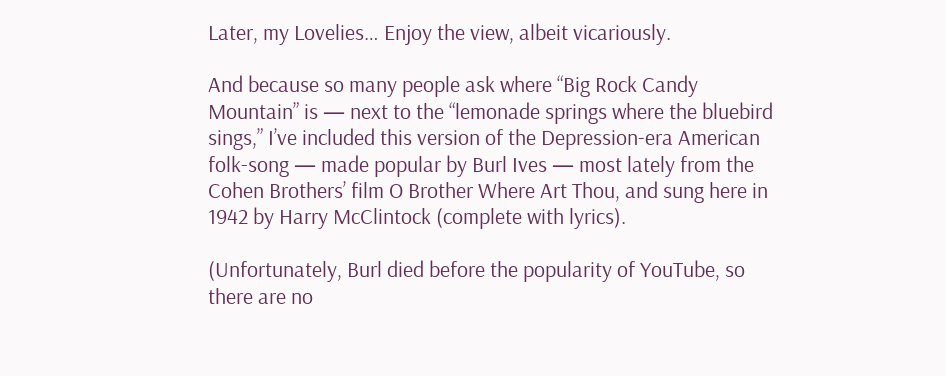Later, my Lovelies… Enjoy the view, albeit vicariously.

And because so many people ask where “Big Rock Candy Mountain” is — next to the “lemonade springs where the bluebird sings,” I’ve included this version of the Depression-era American folk-song — made popular by Burl Ives — most lately from the Cohen Brothers’ film O Brother Where Art Thou, and sung here in 1942 by Harry McClintock (complete with lyrics).

(Unfortunately, Burl died before the popularity of YouTube, so there are no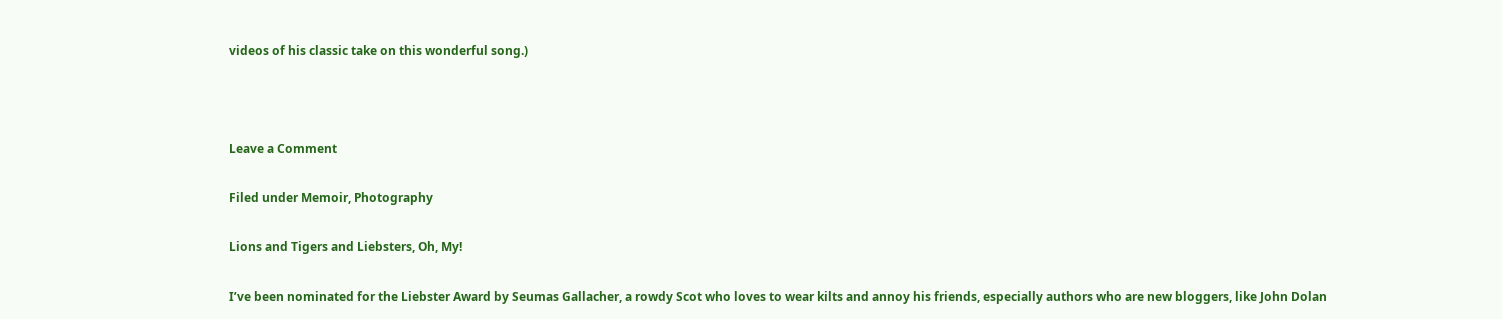videos of his classic take on this wonderful song.)



Leave a Comment

Filed under Memoir, Photography

Lions and Tigers and Liebsters, Oh, My!

I’ve been nominated for the Liebster Award by Seumas Gallacher, a rowdy Scot who loves to wear kilts and annoy his friends, especially authors who are new bloggers, like John Dolan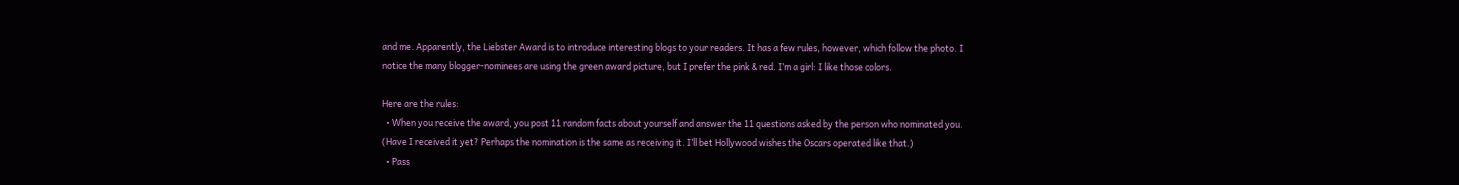and me. Apparently, the Liebster Award is to introduce interesting blogs to your readers. It has a few rules, however, which follow the photo. I notice the many blogger-nominees are using the green award picture, but I prefer the pink & red. I’m a girl: I like those colors.

Here are the rules:
  • When you receive the award, you post 11 random facts about yourself and answer the 11 questions asked by the person who nominated you. (Have I received it yet? Perhaps the nomination is the same as receiving it. I’ll bet Hollywood wishes the Oscars operated like that.)
  • Pass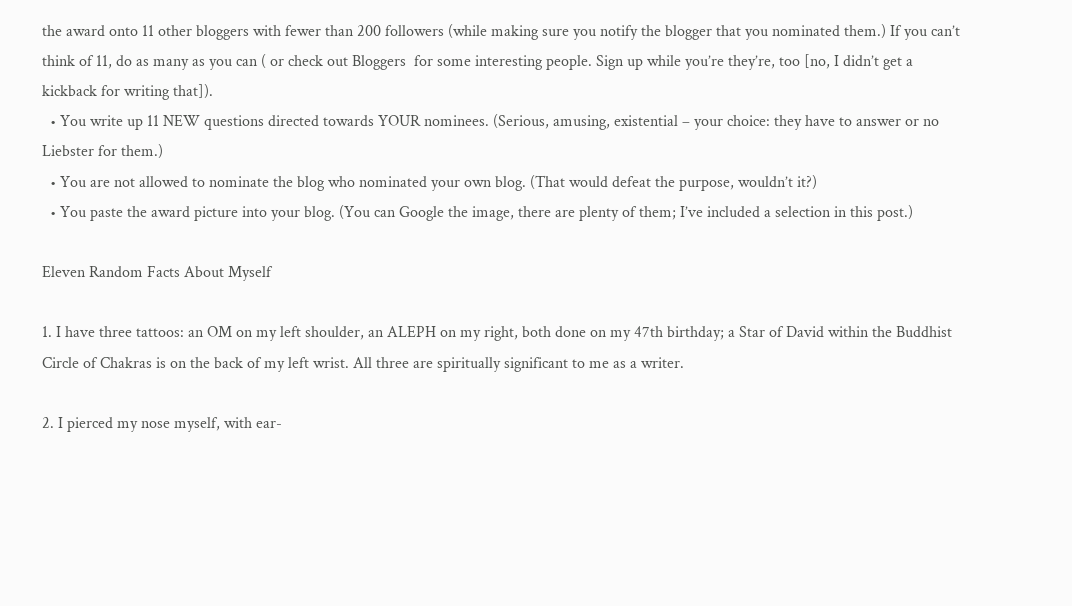the award onto 11 other bloggers with fewer than 200 followers (while making sure you notify the blogger that you nominated them.) If you can’t think of 11, do as many as you can ( or check out Bloggers  for some interesting people. Sign up while you’re they’re, too [no, I didn’t get a kickback for writing that]).
  • You write up 11 NEW questions directed towards YOUR nominees. (Serious, amusing, existential – your choice: they have to answer or no Liebster for them.)
  • You are not allowed to nominate the blog who nominated your own blog. (That would defeat the purpose, wouldn’t it?)
  • You paste the award picture into your blog. (You can Google the image, there are plenty of them; I’ve included a selection in this post.)

Eleven Random Facts About Myself

1. I have three tattoos: an OM on my left shoulder, an ALEPH on my right, both done on my 47th birthday; a Star of David within the Buddhist Circle of Chakras is on the back of my left wrist. All three are spiritually significant to me as a writer.

2. I pierced my nose myself, with ear-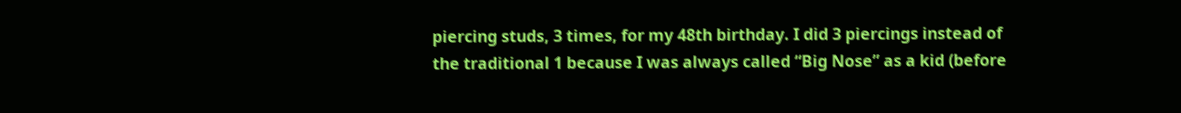piercing studs, 3 times, for my 48th birthday. I did 3 piercings instead of the traditional 1 because I was always called “Big Nose” as a kid (before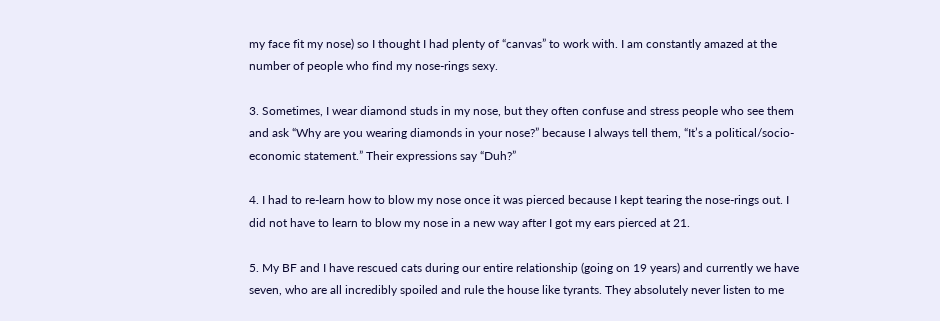my face fit my nose) so I thought I had plenty of “canvas” to work with. I am constantly amazed at the number of people who find my nose-rings sexy.

3. Sometimes, I wear diamond studs in my nose, but they often confuse and stress people who see them and ask “Why are you wearing diamonds in your nose?” because I always tell them, “It’s a political/socio-economic statement.” Their expressions say “Duh?”

4. I had to re-learn how to blow my nose once it was pierced because I kept tearing the nose-rings out. I did not have to learn to blow my nose in a new way after I got my ears pierced at 21.

5. My BF and I have rescued cats during our entire relationship (going on 19 years) and currently we have seven, who are all incredibly spoiled and rule the house like tyrants. They absolutely never listen to me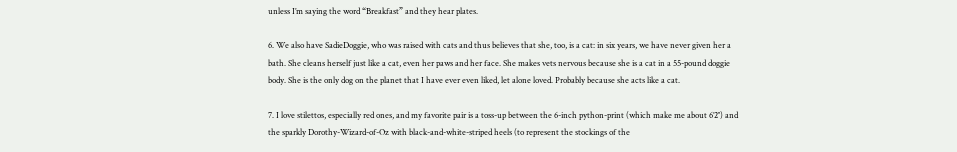unless I’m saying the word “Breakfast” and they hear plates.

6. We also have SadieDoggie, who was raised with cats and thus believes that she, too, is a cat: in six years, we have never given her a bath. She cleans herself just like a cat, even her paws and her face. She makes vets nervous because she is a cat in a 55-pound doggie body. She is the only dog on the planet that I have ever even liked, let alone loved. Probably because she acts like a cat.

7. I love stilettos, especially red ones, and my favorite pair is a toss-up between the 6-inch python-print (which make me about 6’2″) and the sparkly Dorothy-Wizard-of-Oz with black-and-white-striped heels (to represent the stockings of the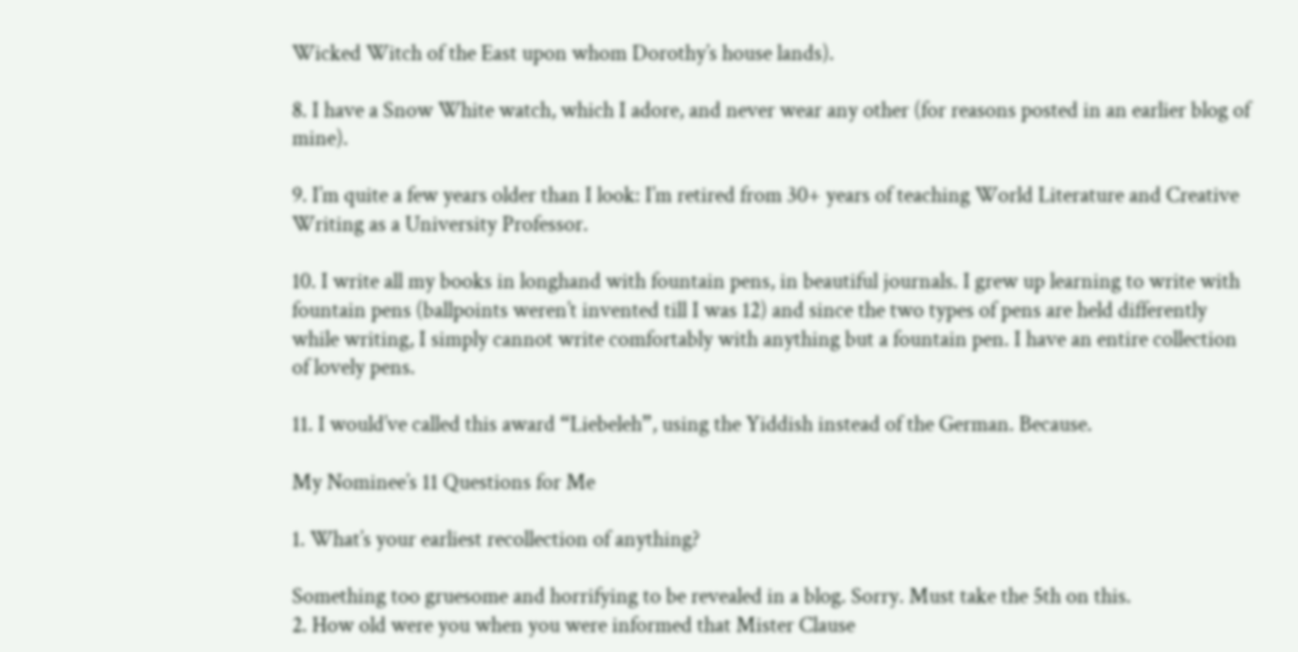Wicked Witch of the East upon whom Dorothy’s house lands).

8. I have a Snow White watch, which I adore, and never wear any other (for reasons posted in an earlier blog of mine).

9. I’m quite a few years older than I look: I’m retired from 30+ years of teaching World Literature and Creative Writing as a University Professor.

10. I write all my books in longhand with fountain pens, in beautiful journals. I grew up learning to write with fountain pens (ballpoints weren’t invented till I was 12) and since the two types of pens are held differently while writing, I simply cannot write comfortably with anything but a fountain pen. I have an entire collection of lovely pens.

11. I would’ve called this award “Liebeleh”, using the Yiddish instead of the German. Because.

My Nominee’s 11 Questions for Me

1. What’s your earliest recollection of anything?

Something too gruesome and horrifying to be revealed in a blog. Sorry. Must take the 5th on this.
2. How old were you when you were informed that Mister Clause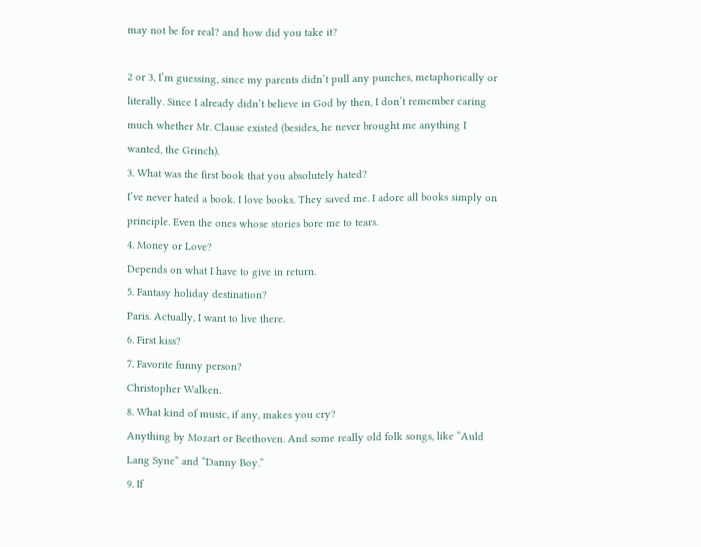may not be for real? and how did you take it?

2 or 3, I’m guessing, since my parents didn’t pull any punches, metaphorically or literally. Since I already didn’t believe in God by then, I don’t remember caring much whether Mr. Clause existed (besides, he never brought me anything I wanted, the Grinch).
3. What was the first book that you absolutely hated?
I’ve never hated a book. I love books. They saved me. I adore all books simply on principle. Even the ones whose stories bore me to tears.
4. Money or Love?
Depends on what I have to give in return.
5. Fantasy holiday destination?
Paris. Actually, I want to live there.
6. First kiss?
7. Favorite funny person?
Christopher Walken.
8. What kind of music, if any, makes you cry?
Anything by Mozart or Beethoven. And some really old folk songs, like “Auld Lang Syne” and “Danny Boy.”
9. If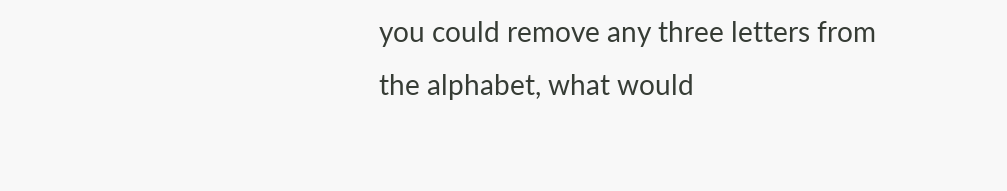you could remove any three letters from the alphabet, what would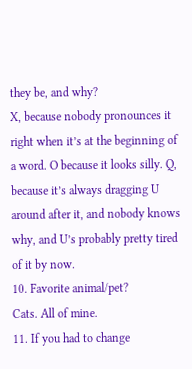they be, and why?
X, because nobody pronounces it right when it’s at the beginning of a word. O because it looks silly. Q, because it’s always dragging U around after it, and nobody knows why, and U’s probably pretty tired of it by now.
10. Favorite animal/pet?
Cats. All of mine.
11. If you had to change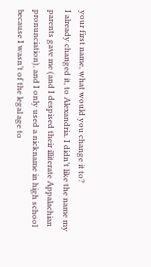your first name, what would you change it to?
I already changed it, to Alexandria. I didn’t like the name my parents gave me (and I despised their illiterate Appalachian pronunciation), and I only used a nickname in high school because I wasn’t of the legal age to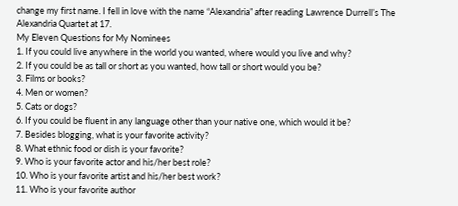change my first name. I fell in love with the name “Alexandria” after reading Lawrence Durrell’s The Alexandria Quartet at 17.
My Eleven Questions for My Nominees
1. If you could live anywhere in the world you wanted, where would you live and why?
2. If you could be as tall or short as you wanted, how tall or short would you be?
3. Films or books?
4. Men or women?
5. Cats or dogs?
6. If you could be fluent in any language other than your native one, which would it be?
7. Besides blogging, what is your favorite activity?
8. What ethnic food or dish is your favorite?
9. Who is your favorite actor and his/her best role?
10. Who is your favorite artist and his/her best work?
11. Who is your favorite author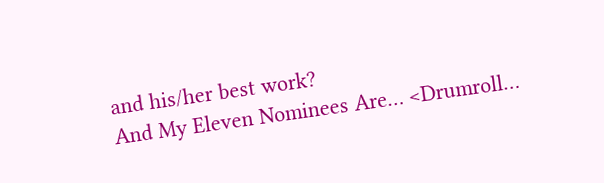and his/her best work?
And My Eleven Nominees Are… <Drumroll…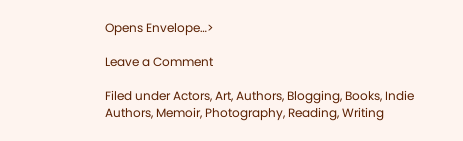Opens Envelope…>

Leave a Comment

Filed under Actors, Art, Authors, Blogging, Books, Indie Authors, Memoir, Photography, Reading, Writing